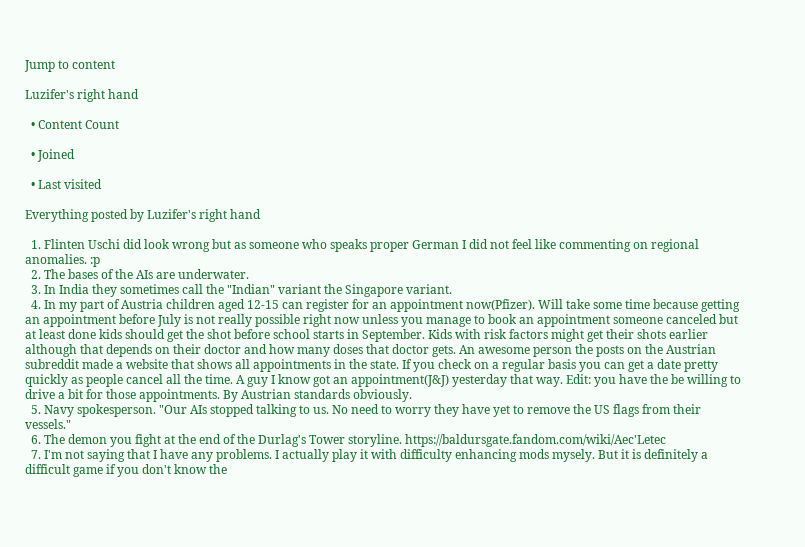Jump to content

Luzifer's right hand

  • Content Count

  • Joined

  • Last visited

Everything posted by Luzifer's right hand

  1. Flinten Uschi did look wrong but as someone who speaks proper German I did not feel like commenting on regional anomalies. :p
  2. The bases of the AIs are underwater.
  3. In India they sometimes call the "Indian" variant the Singapore variant.
  4. In my part of Austria children aged 12-15 can register for an appointment now(Pfizer). Will take some time because getting an appointment before July is not really possible right now unless you manage to book an appointment someone canceled but at least done kids should get the shot before school starts in September. Kids with risk factors might get their shots earlier although that depends on their doctor and how many doses that doctor gets. An awesome person the posts on the Austrian subreddit made a website that shows all appointments in the state. If you check on a regular basis you can get a date pretty quickly as people cancel all the time. A guy I know got an appointment(J&J) yesterday that way. Edit: you have the be willing to drive a bit for those appointments. By Austrian standards obviously.
  5. Navy spokesperson. "Our AIs stopped talking to us. No need to worry they have yet to remove the US flags from their vessels."
  6. The demon you fight at the end of the Durlag's Tower storyline. https://baldursgate.fandom.com/wiki/Aec'Letec
  7. I'm not saying that I have any problems. I actually play it with difficulty enhancing mods mysely. But it is definitely a difficult game if you don't know the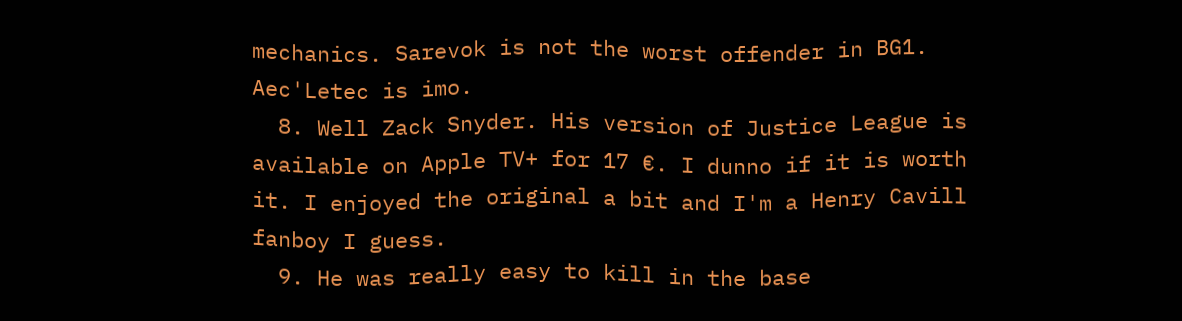mechanics. Sarevok is not the worst offender in BG1. Aec'Letec is imo.
  8. Well Zack Snyder. His version of Justice League is available on Apple TV+ for 17 €. I dunno if it is worth it. I enjoyed the original a bit and I'm a Henry Cavill fanboy I guess.
  9. He was really easy to kill in the base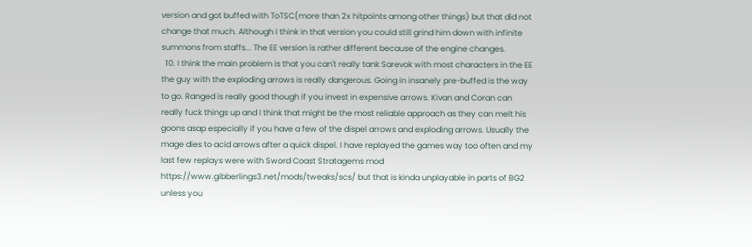version and got buffed with ToTSC(more than 2x hitpoints among other things) but that did not change that much. Although I think in that version you could still grind him down with infinite summons from staffs... The EE version is rather different because of the engine changes.
  10. I think the main problem is that you can't really tank Sarevok with most characters in the EE the guy with the exploding arrows is really dangerous. Going in insanely pre-buffed is the way to go. Ranged is really good though if you invest in expensive arrows. Kivan and Coran can really fuck things up and I think that might be the most reliable approach as they can melt his goons asap especially if you have a few of the dispel arrows and exploding arrows. Usually the mage dies to acid arrows after a quick dispel. I have replayed the games way too often and my last few replays were with Sword Coast Stratagems mod https://www.gibberlings3.net/mods/tweaks/scs/ but that is kinda unplayable in parts of BG2 unless you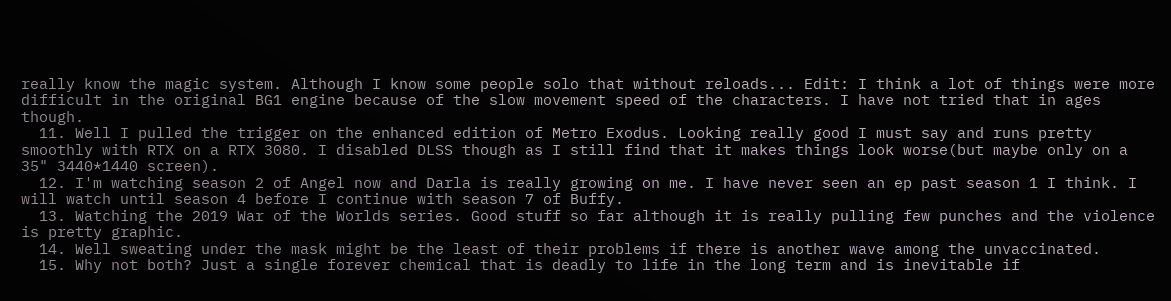really know the magic system. Although I know some people solo that without reloads... Edit: I think a lot of things were more difficult in the original BG1 engine because of the slow movement speed of the characters. I have not tried that in ages though.
  11. Well I pulled the trigger on the enhanced edition of Metro Exodus. Looking really good I must say and runs pretty smoothly with RTX on a RTX 3080. I disabled DLSS though as I still find that it makes things look worse(but maybe only on a 35" 3440*1440 screen).
  12. I'm watching season 2 of Angel now and Darla is really growing on me. I have never seen an ep past season 1 I think. I will watch until season 4 before I continue with season 7 of Buffy.
  13. Watching the 2019 War of the Worlds series. Good stuff so far although it is really pulling few punches and the violence is pretty graphic.
  14. Well sweating under the mask might be the least of their problems if there is another wave among the unvaccinated.
  15. Why not both? Just a single forever chemical that is deadly to life in the long term and is inevitable if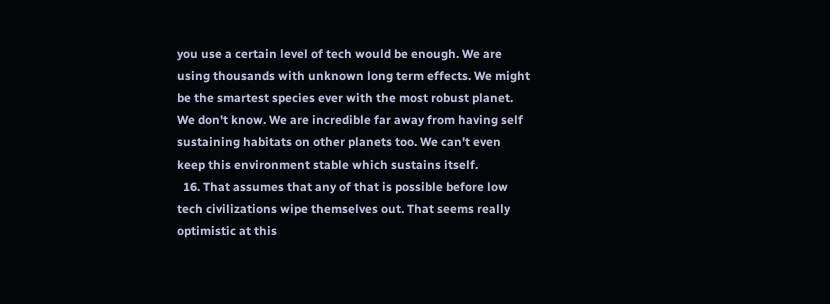you use a certain level of tech would be enough. We are using thousands with unknown long term effects. We might be the smartest species ever with the most robust planet. We don't know. We are incredible far away from having self sustaining habitats on other planets too. We can't even keep this environment stable which sustains itself.
  16. That assumes that any of that is possible before low tech civilizations wipe themselves out. That seems really optimistic at this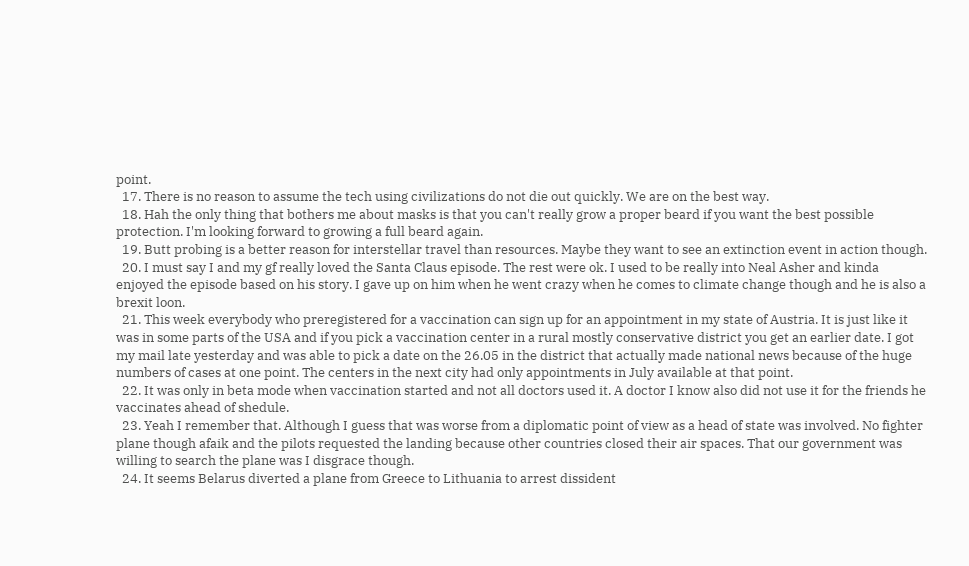point.
  17. There is no reason to assume the tech using civilizations do not die out quickly. We are on the best way.
  18. Hah the only thing that bothers me about masks is that you can't really grow a proper beard if you want the best possible protection. I'm looking forward to growing a full beard again.
  19. Butt probing is a better reason for interstellar travel than resources. Maybe they want to see an extinction event in action though.
  20. I must say I and my gf really loved the Santa Claus episode. The rest were ok. I used to be really into Neal Asher and kinda enjoyed the episode based on his story. I gave up on him when he went crazy when he comes to climate change though and he is also a brexit loon.
  21. This week everybody who preregistered for a vaccination can sign up for an appointment in my state of Austria. It is just like it was in some parts of the USA and if you pick a vaccination center in a rural mostly conservative district you get an earlier date. I got my mail late yesterday and was able to pick a date on the 26.05 in the district that actually made national news because of the huge numbers of cases at one point. The centers in the next city had only appointments in July available at that point.
  22. It was only in beta mode when vaccination started and not all doctors used it. A doctor I know also did not use it for the friends he vaccinates ahead of shedule.
  23. Yeah I remember that. Although I guess that was worse from a diplomatic point of view as a head of state was involved. No fighter plane though afaik and the pilots requested the landing because other countries closed their air spaces. That our government was willing to search the plane was I disgrace though.
  24. It seems Belarus diverted a plane from Greece to Lithuania to arrest dissident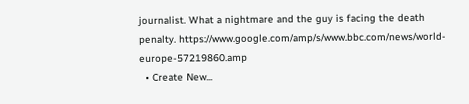journalist. What a nightmare and the guy is facing the death penalty. https://www.google.com/amp/s/www.bbc.com/news/world-europe-57219860.amp
  • Create New...